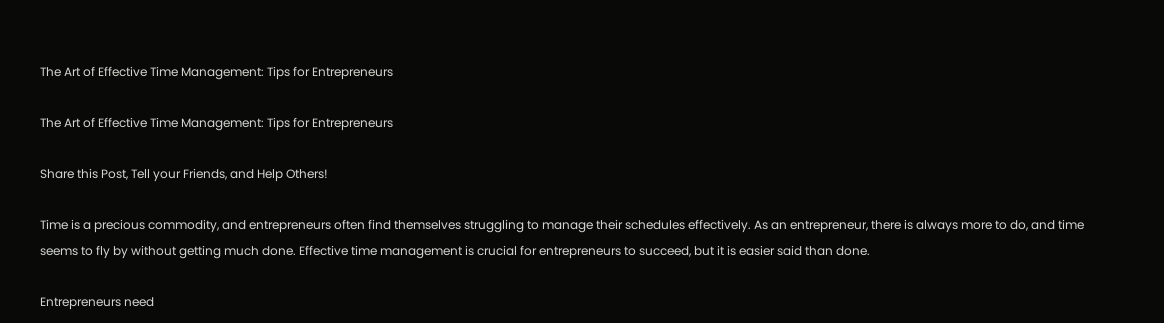The Art of Effective Time Management: Tips for Entrepreneurs

The Art of Effective Time Management: Tips for Entrepreneurs

Share this Post, Tell your Friends, and Help Others!

Time is a precious commodity, and entrepreneurs often find themselves struggling to manage their schedules effectively. As an entrepreneur, there is always more to do, and time seems to fly by without getting much done. Effective time management is crucial for entrepreneurs to succeed, but it is easier said than done.

Entrepreneurs need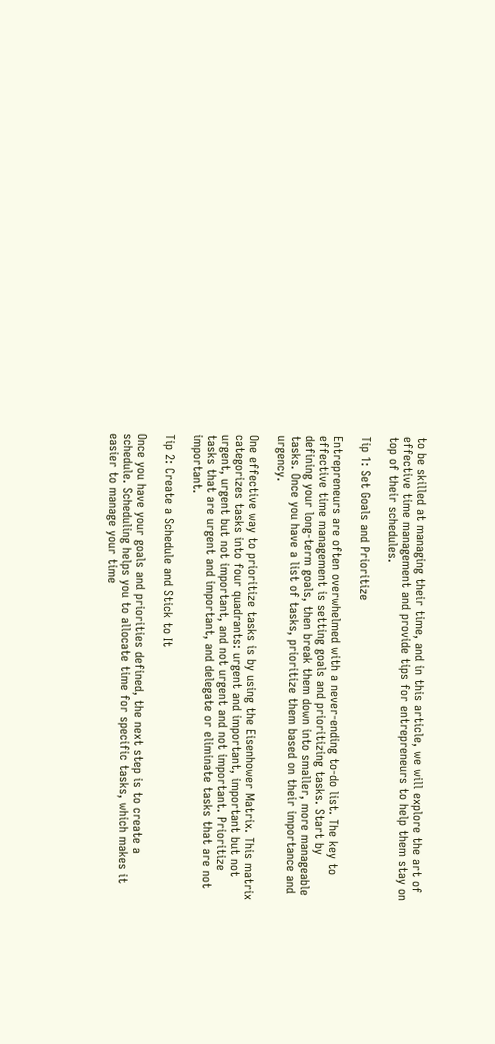to be skilled at managing their time, and in this article, we will explore the art of effective time management and provide tips for entrepreneurs to help them stay on top of their schedules.

Tip 1: Set Goals and Prioritize

Entrepreneurs are often overwhelmed with a never-ending to-do list. The key to effective time management is setting goals and prioritizing tasks. Start by defining your long-term goals, then break them down into smaller, more manageable tasks. Once you have a list of tasks, prioritize them based on their importance and urgency.

One effective way to prioritize tasks is by using the Eisenhower Matrix. This matrix categorizes tasks into four quadrants: urgent and important, important but not urgent, urgent but not important, and not urgent and not important. Prioritize tasks that are urgent and important, and delegate or eliminate tasks that are not important.

Tip 2: Create a Schedule and Stick to It

Once you have your goals and priorities defined, the next step is to create a schedule. Scheduling helps you to allocate time for specific tasks, which makes it easier to manage your time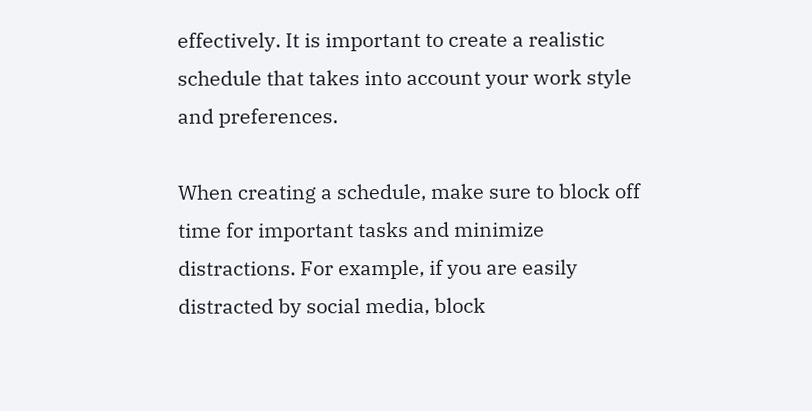effectively. It is important to create a realistic schedule that takes into account your work style and preferences.

When creating a schedule, make sure to block off time for important tasks and minimize distractions. For example, if you are easily distracted by social media, block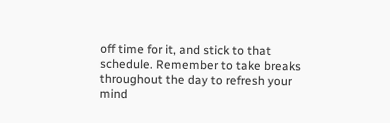off time for it, and stick to that schedule. Remember to take breaks throughout the day to refresh your mind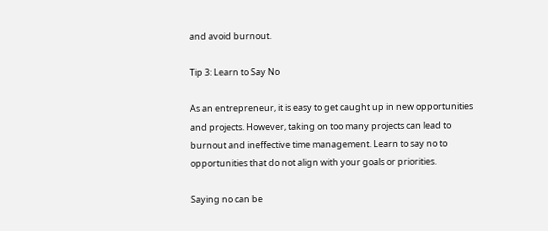and avoid burnout.

Tip 3: Learn to Say No

As an entrepreneur, it is easy to get caught up in new opportunities and projects. However, taking on too many projects can lead to burnout and ineffective time management. Learn to say no to opportunities that do not align with your goals or priorities.

Saying no can be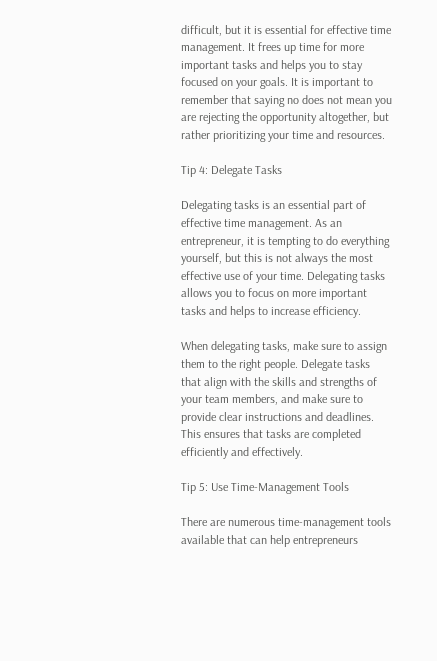difficult, but it is essential for effective time management. It frees up time for more important tasks and helps you to stay focused on your goals. It is important to remember that saying no does not mean you are rejecting the opportunity altogether, but rather prioritizing your time and resources.

Tip 4: Delegate Tasks

Delegating tasks is an essential part of effective time management. As an entrepreneur, it is tempting to do everything yourself, but this is not always the most effective use of your time. Delegating tasks allows you to focus on more important tasks and helps to increase efficiency.

When delegating tasks, make sure to assign them to the right people. Delegate tasks that align with the skills and strengths of your team members, and make sure to provide clear instructions and deadlines. This ensures that tasks are completed efficiently and effectively.

Tip 5: Use Time-Management Tools

There are numerous time-management tools available that can help entrepreneurs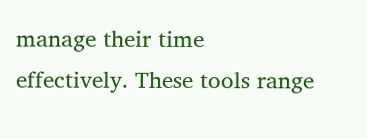manage their time effectively. These tools range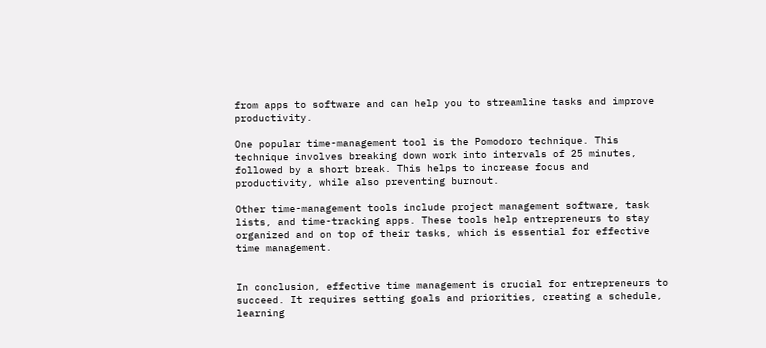from apps to software and can help you to streamline tasks and improve productivity.

One popular time-management tool is the Pomodoro technique. This technique involves breaking down work into intervals of 25 minutes, followed by a short break. This helps to increase focus and productivity, while also preventing burnout.

Other time-management tools include project management software, task lists, and time-tracking apps. These tools help entrepreneurs to stay organized and on top of their tasks, which is essential for effective time management.


In conclusion, effective time management is crucial for entrepreneurs to succeed. It requires setting goals and priorities, creating a schedule, learning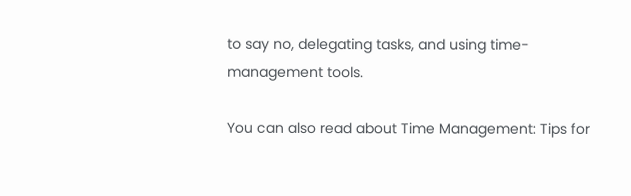to say no, delegating tasks, and using time-management tools.

You can also read about Time Management: Tips for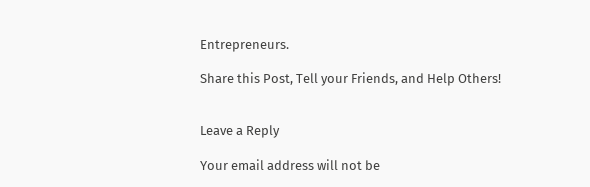Entrepreneurs.

Share this Post, Tell your Friends, and Help Others!


Leave a Reply

Your email address will not be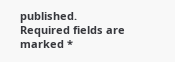published. Required fields are marked *